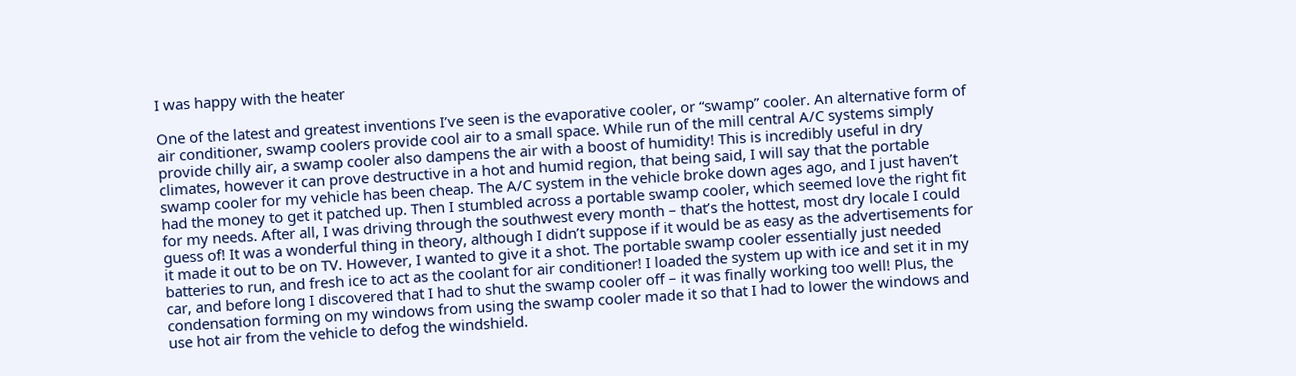I was happy with the heater

One of the latest and greatest inventions I’ve seen is the evaporative cooler, or “swamp” cooler. An alternative form of air conditioner, swamp coolers provide cool air to a small space. While run of the mill central A/C systems simply provide chilly air, a swamp cooler also dampens the air with a boost of humidity! This is incredibly useful in dry climates, however it can prove destructive in a hot and humid region, that being said, I will say that the portable swamp cooler for my vehicle has been cheap. The A/C system in the vehicle broke down ages ago, and I just haven’t had the money to get it patched up. Then I stumbled across a portable swamp cooler, which seemed love the right fit for my needs. After all, I was driving through the southwest every month – that’s the hottest, most dry locale I could guess of! It was a wonderful thing in theory, although I didn’t suppose if it would be as easy as the advertisements for it made it out to be on TV. However, I wanted to give it a shot. The portable swamp cooler essentially just needed batteries to run, and fresh ice to act as the coolant for air conditioner! I loaded the system up with ice and set it in my car, and before long I discovered that I had to shut the swamp cooler off – it was finally working too well! Plus, the condensation forming on my windows from using the swamp cooler made it so that I had to lower the windows and use hot air from the vehicle to defog the windshield.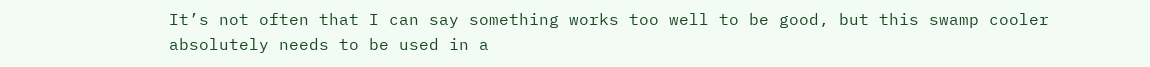It’s not often that I can say something works too well to be good, but this swamp cooler absolutely needs to be used in a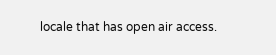locale that has open air access.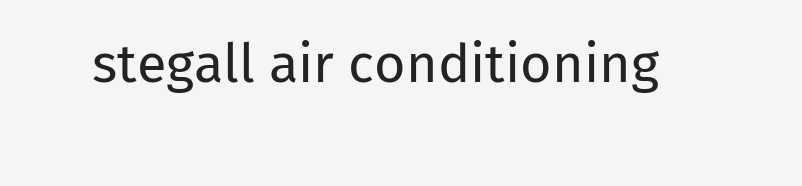stegall air conditioning